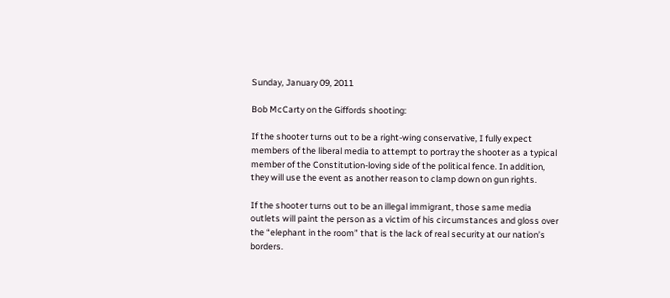Sunday, January 09, 2011

Bob McCarty on the Giffords shooting:

If the shooter turns out to be a right-wing conservative, I fully expect members of the liberal media to attempt to portray the shooter as a typical member of the Constitution-loving side of the political fence. In addition, they will use the event as another reason to clamp down on gun rights.

If the shooter turns out to be an illegal immigrant, those same media outlets will paint the person as a victim of his circumstances and gloss over the “elephant in the room” that is the lack of real security at our nation’s borders.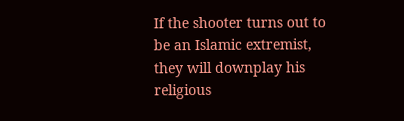If the shooter turns out to be an Islamic extremist, they will downplay his religious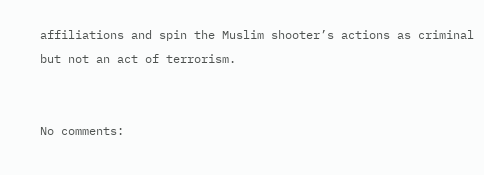affiliations and spin the Muslim shooter’s actions as criminal but not an act of terrorism.


No comments: